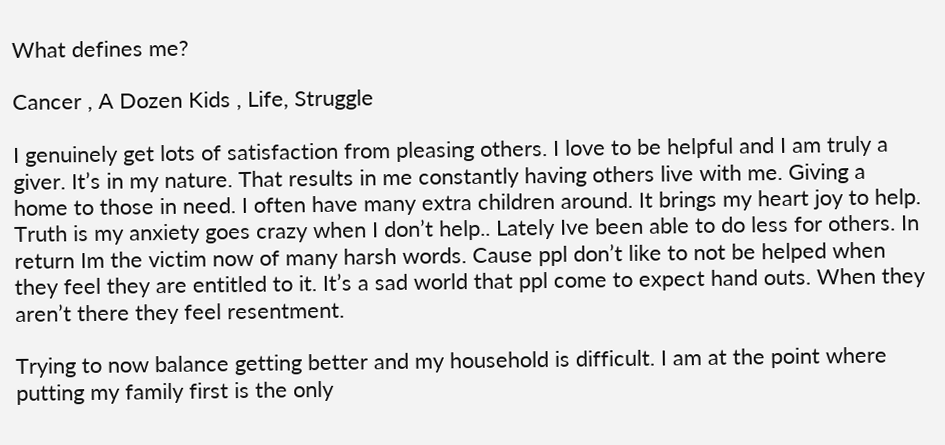What defines me?

Cancer , A Dozen Kids , Life, Struggle

I genuinely get lots of satisfaction from pleasing others. I love to be helpful and I am truly a giver. It’s in my nature. That results in me constantly having others live with me. Giving a home to those in need. I often have many extra children around. It brings my heart joy to help. Truth is my anxiety goes crazy when I don’t help.. Lately Ive been able to do less for others. In return Im the victim now of many harsh words. Cause ppl don’t like to not be helped when they feel they are entitled to it. It’s a sad world that ppl come to expect hand outs. When they aren’t there they feel resentment.

Trying to now balance getting better and my household is difficult. I am at the point where putting my family first is the only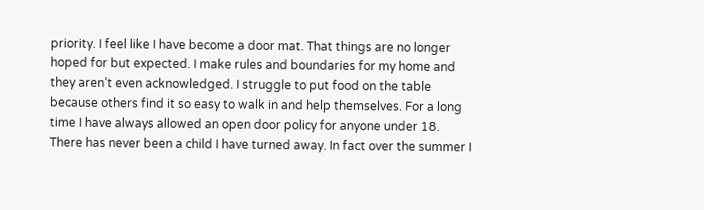priority. I feel like I have become a door mat. That things are no longer hoped for but expected. I make rules and boundaries for my home and they aren’t even acknowledged. I struggle to put food on the table because others find it so easy to walk in and help themselves. For a long time I have always allowed an open door policy for anyone under 18. There has never been a child I have turned away. In fact over the summer I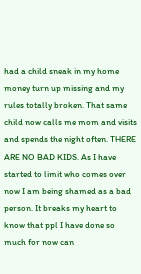had a child sneak in my home money turn up missing and my rules totally broken. That same child now calls me mom and visits and spends the night often. THERE ARE NO BAD KIDS. As I have started to limit who comes over now I am being shamed as a bad person. It breaks my heart to know that ppl I have done so much for now can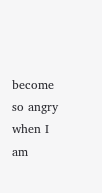become so angry when I am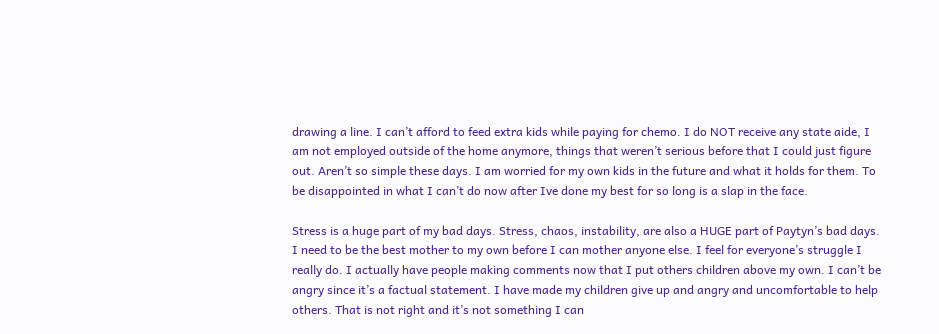drawing a line. I can’t afford to feed extra kids while paying for chemo. I do NOT receive any state aide, I am not employed outside of the home anymore, things that weren’t serious before that I could just figure out. Aren’t so simple these days. I am worried for my own kids in the future and what it holds for them. To be disappointed in what I can’t do now after Ive done my best for so long is a slap in the face.

Stress is a huge part of my bad days. Stress, chaos, instability, are also a HUGE part of Paytyn’s bad days. I need to be the best mother to my own before I can mother anyone else. I feel for everyone’s struggle I really do. I actually have people making comments now that I put others children above my own. I can’t be angry since it’s a factual statement. I have made my children give up and angry and uncomfortable to help others. That is not right and it’s not something I can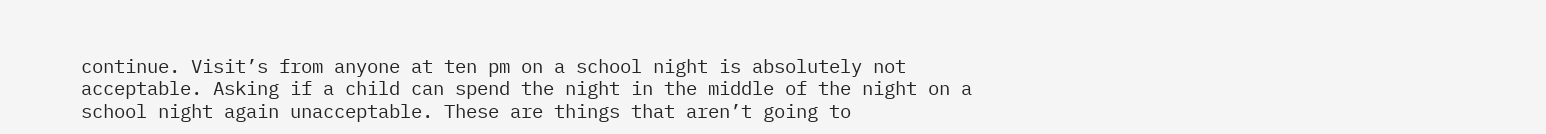continue. Visit’s from anyone at ten pm on a school night is absolutely not acceptable. Asking if a child can spend the night in the middle of the night on a school night again unacceptable. These are things that aren’t going to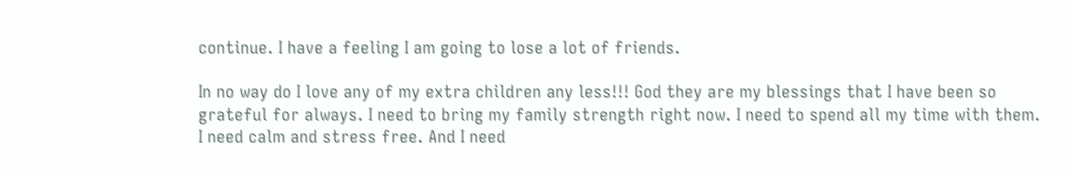continue. I have a feeling I am going to lose a lot of friends.

In no way do I love any of my extra children any less!!! God they are my blessings that I have been so grateful for always. I need to bring my family strength right now. I need to spend all my time with them. I need calm and stress free. And I need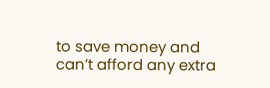to save money and can’t afford any extra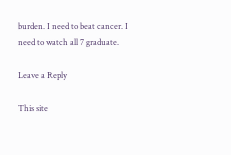burden. I need to beat cancer. I need to watch all 7 graduate.

Leave a Reply

This site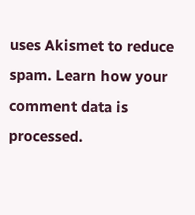uses Akismet to reduce spam. Learn how your comment data is processed.